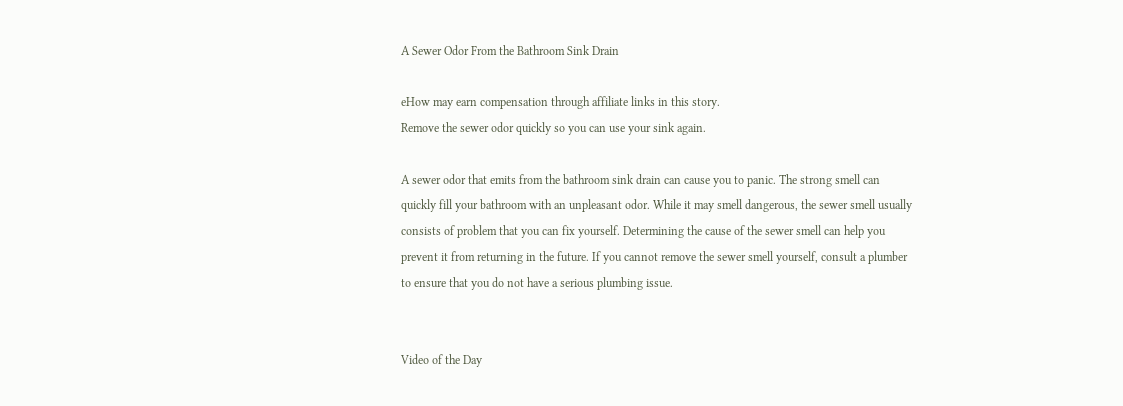A Sewer Odor From the Bathroom Sink Drain

eHow may earn compensation through affiliate links in this story.
Remove the sewer odor quickly so you can use your sink again.

A sewer odor that emits from the bathroom sink drain can cause you to panic. The strong smell can quickly fill your bathroom with an unpleasant odor. While it may smell dangerous, the sewer smell usually consists of problem that you can fix yourself. Determining the cause of the sewer smell can help you prevent it from returning in the future. If you cannot remove the sewer smell yourself, consult a plumber to ensure that you do not have a serious plumbing issue.


Video of the Day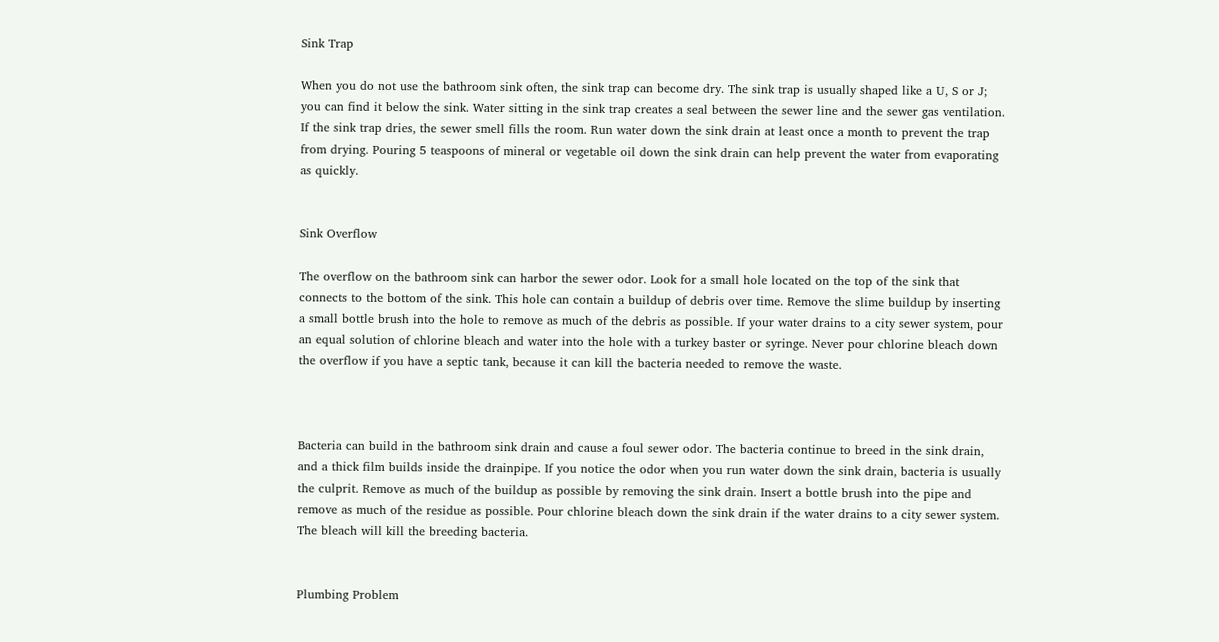Sink Trap

When you do not use the bathroom sink often, the sink trap can become dry. The sink trap is usually shaped like a U, S or J; you can find it below the sink. Water sitting in the sink trap creates a seal between the sewer line and the sewer gas ventilation. If the sink trap dries, the sewer smell fills the room. Run water down the sink drain at least once a month to prevent the trap from drying. Pouring 5 teaspoons of mineral or vegetable oil down the sink drain can help prevent the water from evaporating as quickly.


Sink Overflow

The overflow on the bathroom sink can harbor the sewer odor. Look for a small hole located on the top of the sink that connects to the bottom of the sink. This hole can contain a buildup of debris over time. Remove the slime buildup by inserting a small bottle brush into the hole to remove as much of the debris as possible. If your water drains to a city sewer system, pour an equal solution of chlorine bleach and water into the hole with a turkey baster or syringe. Never pour chlorine bleach down the overflow if you have a septic tank, because it can kill the bacteria needed to remove the waste.



Bacteria can build in the bathroom sink drain and cause a foul sewer odor. The bacteria continue to breed in the sink drain, and a thick film builds inside the drainpipe. If you notice the odor when you run water down the sink drain, bacteria is usually the culprit. Remove as much of the buildup as possible by removing the sink drain. Insert a bottle brush into the pipe and remove as much of the residue as possible. Pour chlorine bleach down the sink drain if the water drains to a city sewer system. The bleach will kill the breeding bacteria.


Plumbing Problem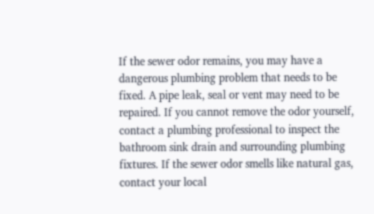If the sewer odor remains, you may have a dangerous plumbing problem that needs to be fixed. A pipe leak, seal or vent may need to be repaired. If you cannot remove the odor yourself, contact a plumbing professional to inspect the bathroom sink drain and surrounding plumbing fixtures. If the sewer odor smells like natural gas, contact your local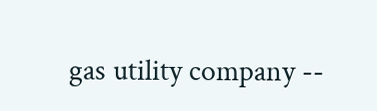gas utility company --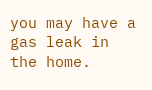you may have a gas leak in the home.